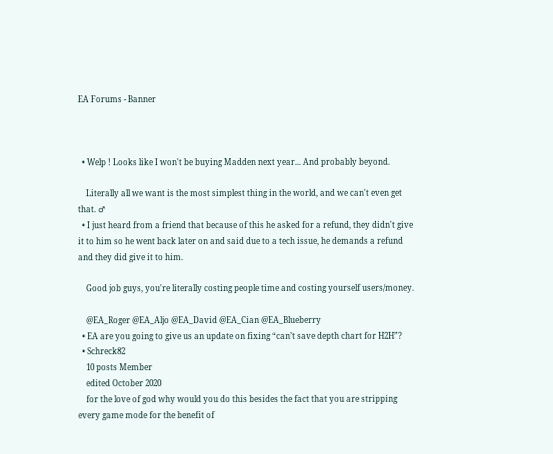EA Forums - Banner



  • Welp ! Looks like I won't be buying Madden next year... And probably beyond.

    Literally all we want is the most simplest thing in the world, and we can't even get that. ♂
  • I just heard from a friend that because of this he asked for a refund, they didn't give it to him so he went back later on and said due to a tech issue, he demands a refund and they did give it to him.

    Good job guys, you're literally costing people time and costing yourself users/money.

    @EA_Roger @EA_Aljo @EA_David @EA_Cian @EA_Blueberry
  • EA are you going to give us an update on fixing “can’t save depth chart for H2H”?
  • Schreck82
    10 posts Member
    edited October 2020
    for the love of god why would you do this besides the fact that you are stripping every game mode for the benefit of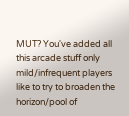MUT? You've added all this arcade stuff only mild/infrequent players like to try to broaden the horizon/pool of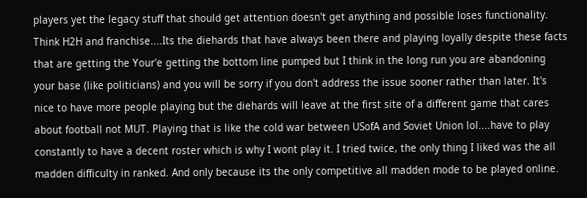players yet the legacy stuff that should get attention doesn't get anything and possible loses functionality. Think H2H and franchise....Its the diehards that have always been there and playing loyally despite these facts that are getting the Your'e getting the bottom line pumped but I think in the long run you are abandoning your base (like politicians) and you will be sorry if you don't address the issue sooner rather than later. It's nice to have more people playing but the diehards will leave at the first site of a different game that cares about football not MUT. Playing that is like the cold war between USofA and Soviet Union lol....have to play constantly to have a decent roster which is why I wont play it. I tried twice, the only thing I liked was the all madden difficulty in ranked. And only because its the only competitive all madden mode to be played online.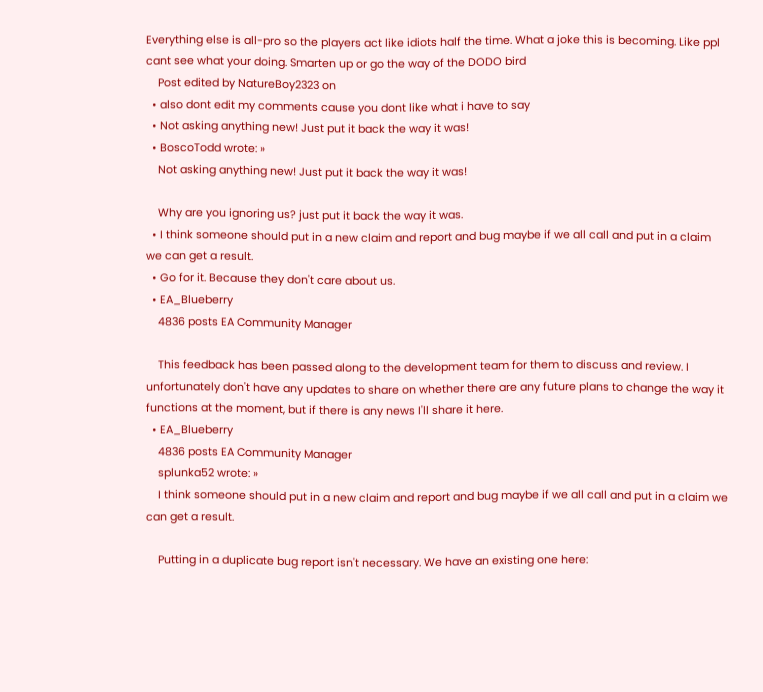Everything else is all-pro so the players act like idiots half the time. What a joke this is becoming. Like ppl cant see what your doing. Smarten up or go the way of the DODO bird
    Post edited by NatureBoy2323 on
  • also dont edit my comments cause you dont like what i have to say
  • Not asking anything new! Just put it back the way it was!
  • BoscoTodd wrote: »
    Not asking anything new! Just put it back the way it was!

    Why are you ignoring us? just put it back the way it was.
  • I think someone should put in a new claim and report and bug maybe if we all call and put in a claim we can get a result.
  • Go for it. Because they don't care about us.
  • EA_Blueberry
    4836 posts EA Community Manager

    This feedback has been passed along to the development team for them to discuss and review. I unfortunately don't have any updates to share on whether there are any future plans to change the way it functions at the moment, but if there is any news I'll share it here.
  • EA_Blueberry
    4836 posts EA Community Manager
    splunka52 wrote: »
    I think someone should put in a new claim and report and bug maybe if we all call and put in a claim we can get a result.

    Putting in a duplicate bug report isn't necessary. We have an existing one here: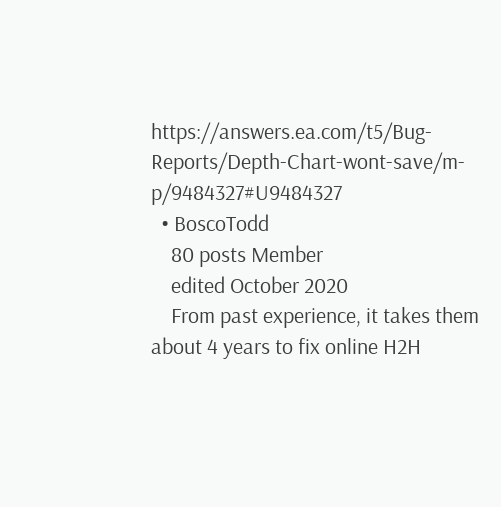https://answers.ea.com/t5/Bug-Reports/Depth-Chart-wont-save/m-p/9484327#U9484327
  • BoscoTodd
    80 posts Member
    edited October 2020
    From past experience, it takes them about 4 years to fix online H2H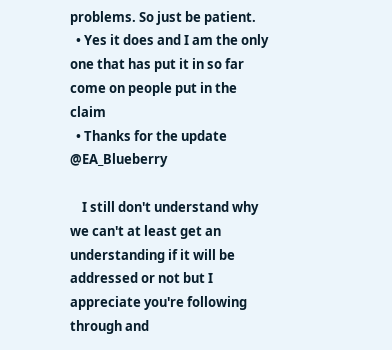problems. So just be patient.
  • Yes it does and I am the only one that has put it in so far come on people put in the claim
  • Thanks for the update @EA_Blueberry

    I still don't understand why we can't at least get an understanding if it will be addressed or not but I appreciate you're following through and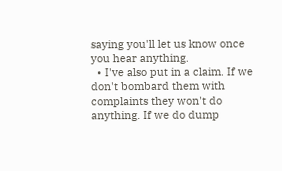saying you'll let us know once you hear anything.
  • I've also put in a claim. If we don't bombard them with complaints they won't do anything. If we do dump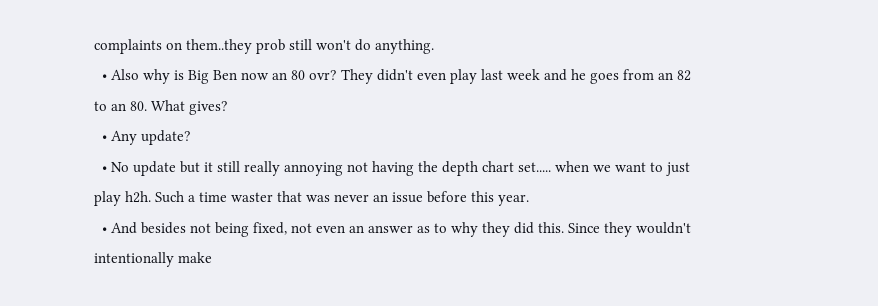complaints on them..they prob still won't do anything.
  • Also why is Big Ben now an 80 ovr? They didn't even play last week and he goes from an 82 to an 80. What gives?
  • Any update?
  • No update but it still really annoying not having the depth chart set..... when we want to just play h2h. Such a time waster that was never an issue before this year.
  • And besides not being fixed, not even an answer as to why they did this. Since they wouldn't intentionally make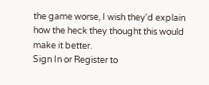the game worse, I wish they'd explain how the heck they thought this would make it better.
Sign In or Register to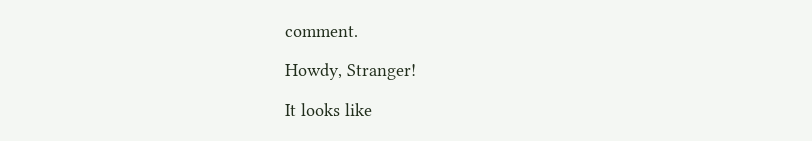comment.

Howdy, Stranger!

It looks like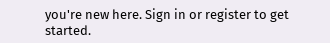you're new here. Sign in or register to get started.